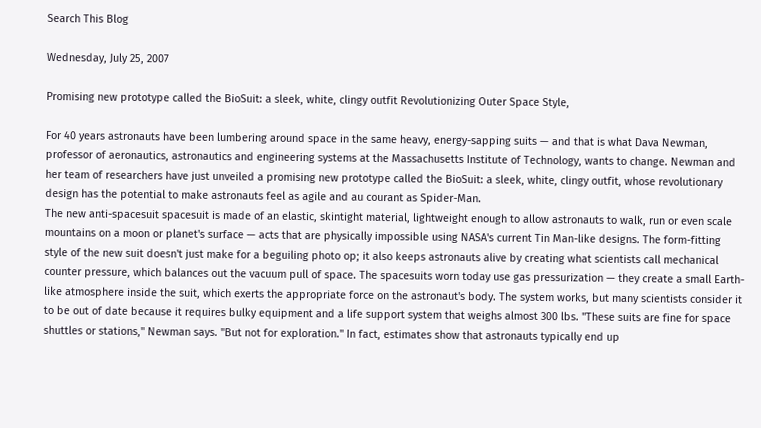Search This Blog

Wednesday, July 25, 2007

Promising new prototype called the BioSuit: a sleek, white, clingy outfit Revolutionizing Outer Space Style,

For 40 years astronauts have been lumbering around space in the same heavy, energy-sapping suits — and that is what Dava Newman, professor of aeronautics, astronautics and engineering systems at the Massachusetts Institute of Technology, wants to change. Newman and her team of researchers have just unveiled a promising new prototype called the BioSuit: a sleek, white, clingy outfit, whose revolutionary design has the potential to make astronauts feel as agile and au courant as Spider-Man.
The new anti-spacesuit spacesuit is made of an elastic, skintight material, lightweight enough to allow astronauts to walk, run or even scale mountains on a moon or planet's surface — acts that are physically impossible using NASA's current Tin Man-like designs. The form-fitting style of the new suit doesn't just make for a beguiling photo op; it also keeps astronauts alive by creating what scientists call mechanical counter pressure, which balances out the vacuum pull of space. The spacesuits worn today use gas pressurization — they create a small Earth-like atmosphere inside the suit, which exerts the appropriate force on the astronaut's body. The system works, but many scientists consider it to be out of date because it requires bulky equipment and a life support system that weighs almost 300 lbs. "These suits are fine for space shuttles or stations," Newman says. "But not for exploration." In fact, estimates show that astronauts typically end up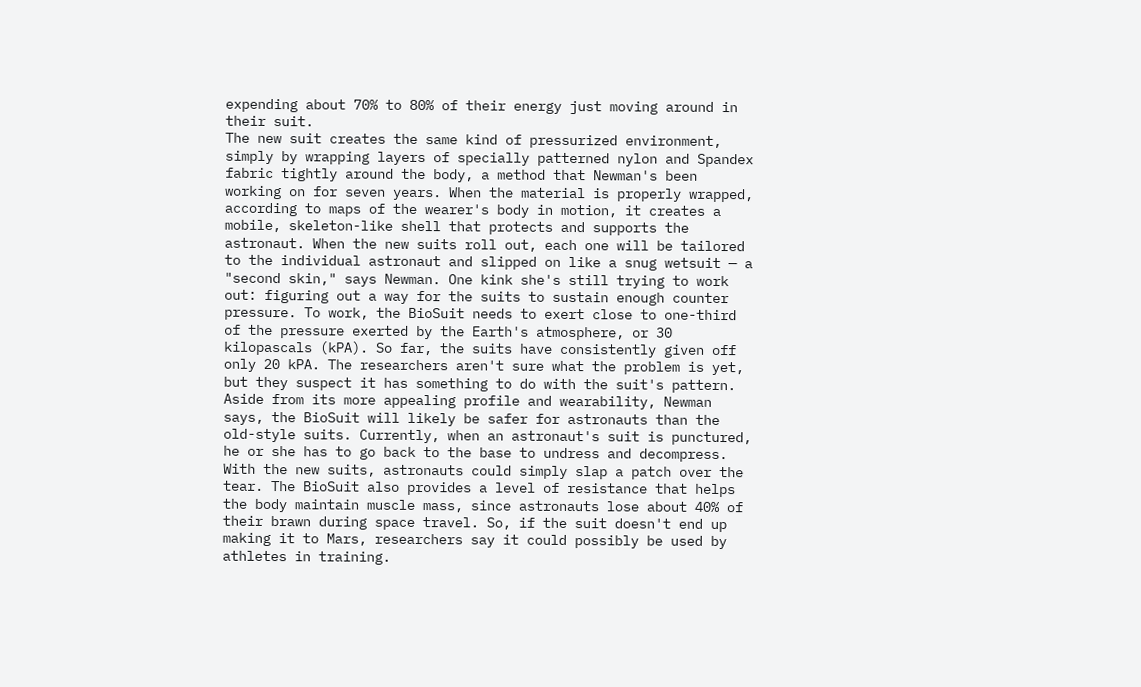expending about 70% to 80% of their energy just moving around in their suit.
The new suit creates the same kind of pressurized environment, simply by wrapping layers of specially patterned nylon and Spandex fabric tightly around the body, a method that Newman's been working on for seven years. When the material is properly wrapped, according to maps of the wearer's body in motion, it creates a mobile, skeleton-like shell that protects and supports the astronaut. When the new suits roll out, each one will be tailored to the individual astronaut and slipped on like a snug wetsuit — a "second skin," says Newman. One kink she's still trying to work out: figuring out a way for the suits to sustain enough counter pressure. To work, the BioSuit needs to exert close to one-third of the pressure exerted by the Earth's atmosphere, or 30 kilopascals (kPA). So far, the suits have consistently given off only 20 kPA. The researchers aren't sure what the problem is yet, but they suspect it has something to do with the suit's pattern.
Aside from its more appealing profile and wearability, Newman says, the BioSuit will likely be safer for astronauts than the old-style suits. Currently, when an astronaut's suit is punctured, he or she has to go back to the base to undress and decompress. With the new suits, astronauts could simply slap a patch over the tear. The BioSuit also provides a level of resistance that helps the body maintain muscle mass, since astronauts lose about 40% of their brawn during space travel. So, if the suit doesn't end up making it to Mars, researchers say it could possibly be used by athletes in training.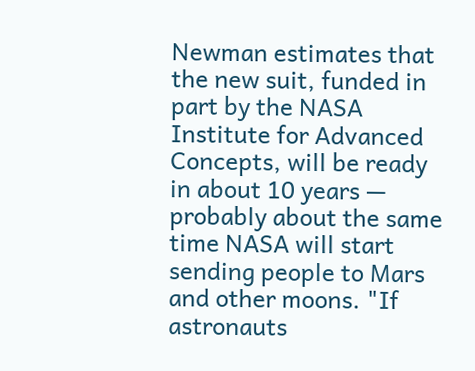Newman estimates that the new suit, funded in part by the NASA Institute for Advanced Concepts, will be ready in about 10 years — probably about the same time NASA will start sending people to Mars and other moons. "If astronauts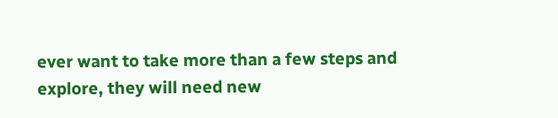ever want to take more than a few steps and explore, they will need new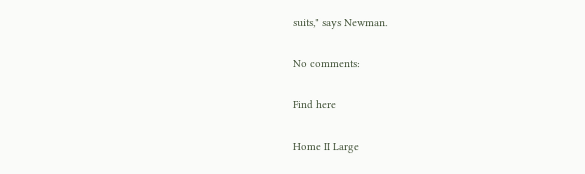suits," says Newman.

No comments:

Find here

Home II Large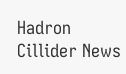Hadron Cillider News